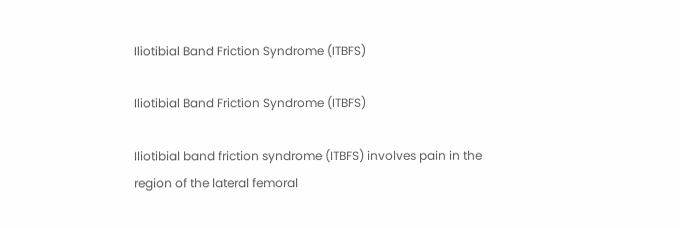Iliotibial Band Friction Syndrome (ITBFS)

Iliotibial Band Friction Syndrome (ITBFS)

Iliotibial band friction syndrome (ITBFS) involves pain in the region of the lateral femoral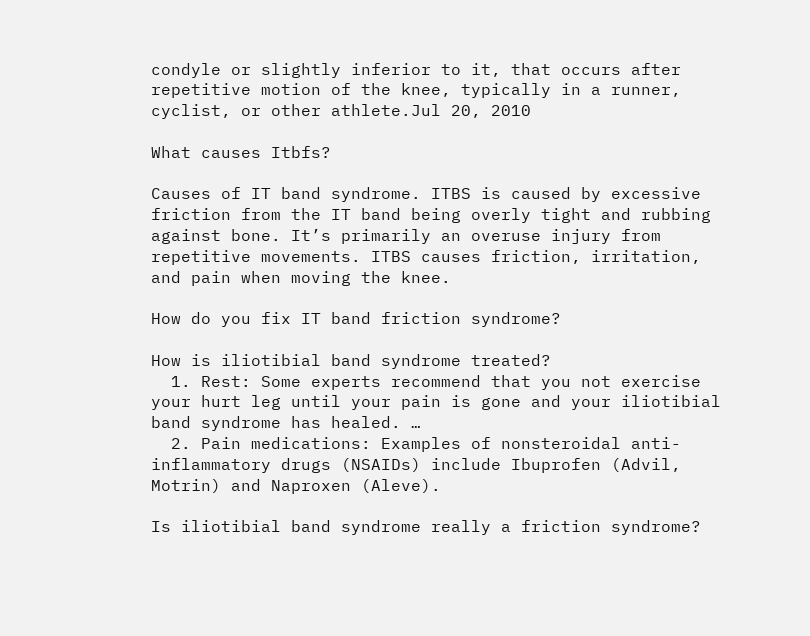condyle or slightly inferior to it, that occurs after repetitive motion of the knee, typically in a runner, cyclist, or other athlete.Jul 20, 2010

What causes Itbfs?

Causes of IT band syndrome. ITBS is caused by excessive friction from the IT band being overly tight and rubbing against bone. It’s primarily an overuse injury from repetitive movements. ITBS causes friction, irritation, and pain when moving the knee.

How do you fix IT band friction syndrome?

How is iliotibial band syndrome treated?
  1. Rest: Some experts recommend that you not exercise your hurt leg until your pain is gone and your iliotibial band syndrome has healed. …
  2. Pain medications: Examples of nonsteroidal anti-inflammatory drugs (NSAIDs) include Ibuprofen (Advil, Motrin) and Naproxen (Aleve).

Is iliotibial band syndrome really a friction syndrome?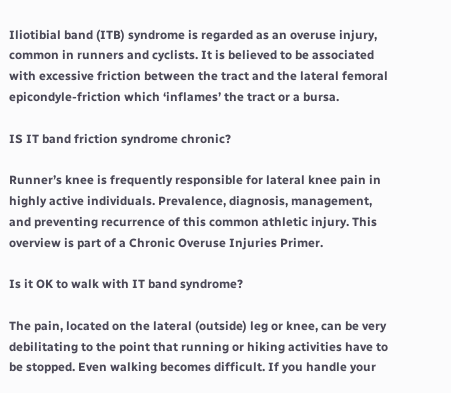Iliotibial band (ITB) syndrome is regarded as an overuse injury, common in runners and cyclists. It is believed to be associated with excessive friction between the tract and the lateral femoral epicondyle-friction which ‘inflames’ the tract or a bursa.

IS IT band friction syndrome chronic?

Runner’s knee is frequently responsible for lateral knee pain in highly active individuals. Prevalence, diagnosis, management, and preventing recurrence of this common athletic injury. This overview is part of a Chronic Overuse Injuries Primer.

Is it OK to walk with IT band syndrome?

The pain, located on the lateral (outside) leg or knee, can be very debilitating to the point that running or hiking activities have to be stopped. Even walking becomes difficult. If you handle your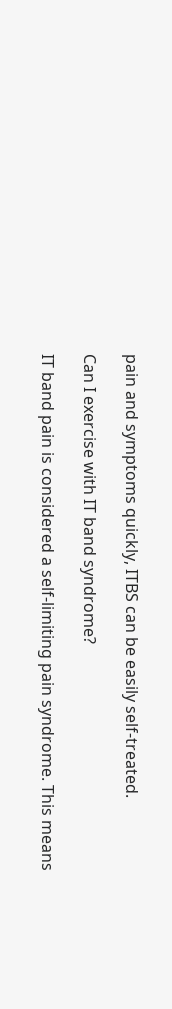pain and symptoms quickly, ITBS can be easily self-treated.

Can I exercise with IT band syndrome?

IT band pain is considered a self-limiting pain syndrome. This means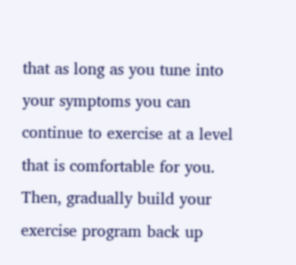that as long as you tune into your symptoms you can continue to exercise at a level that is comfortable for you. Then, gradually build your exercise program back up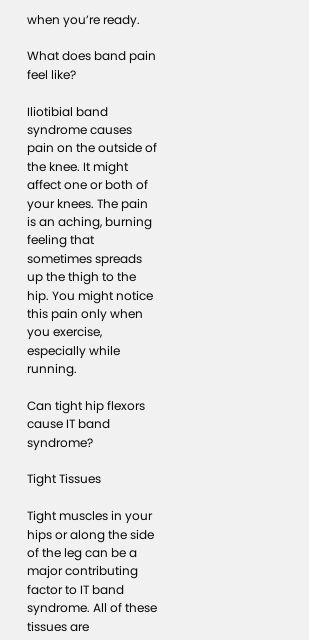when you’re ready.

What does band pain feel like?

Iliotibial band syndrome causes pain on the outside of the knee. It might affect one or both of your knees. The pain is an aching, burning feeling that sometimes spreads up the thigh to the hip. You might notice this pain only when you exercise, especially while running.

Can tight hip flexors cause IT band syndrome?

Tight Tissues

Tight muscles in your hips or along the side of the leg can be a major contributing factor to IT band syndrome. All of these tissues are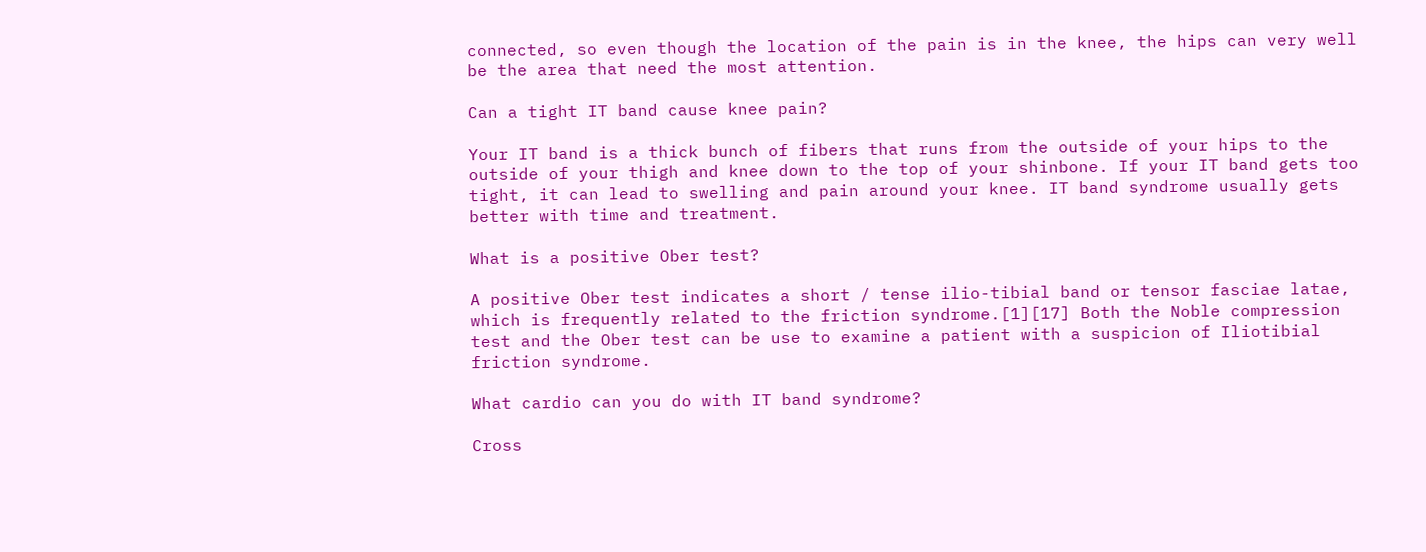connected, so even though the location of the pain is in the knee, the hips can very well be the area that need the most attention.

Can a tight IT band cause knee pain?

Your IT band is a thick bunch of fibers that runs from the outside of your hips to the outside of your thigh and knee down to the top of your shinbone. If your IT band gets too tight, it can lead to swelling and pain around your knee. IT band syndrome usually gets better with time and treatment.

What is a positive Ober test?

A positive Ober test indicates a short / tense ilio-tibial band or tensor fasciae latae, which is frequently related to the friction syndrome.[1][17] Both the Noble compression test and the Ober test can be use to examine a patient with a suspicion of Iliotibial friction syndrome.

What cardio can you do with IT band syndrome?

Cross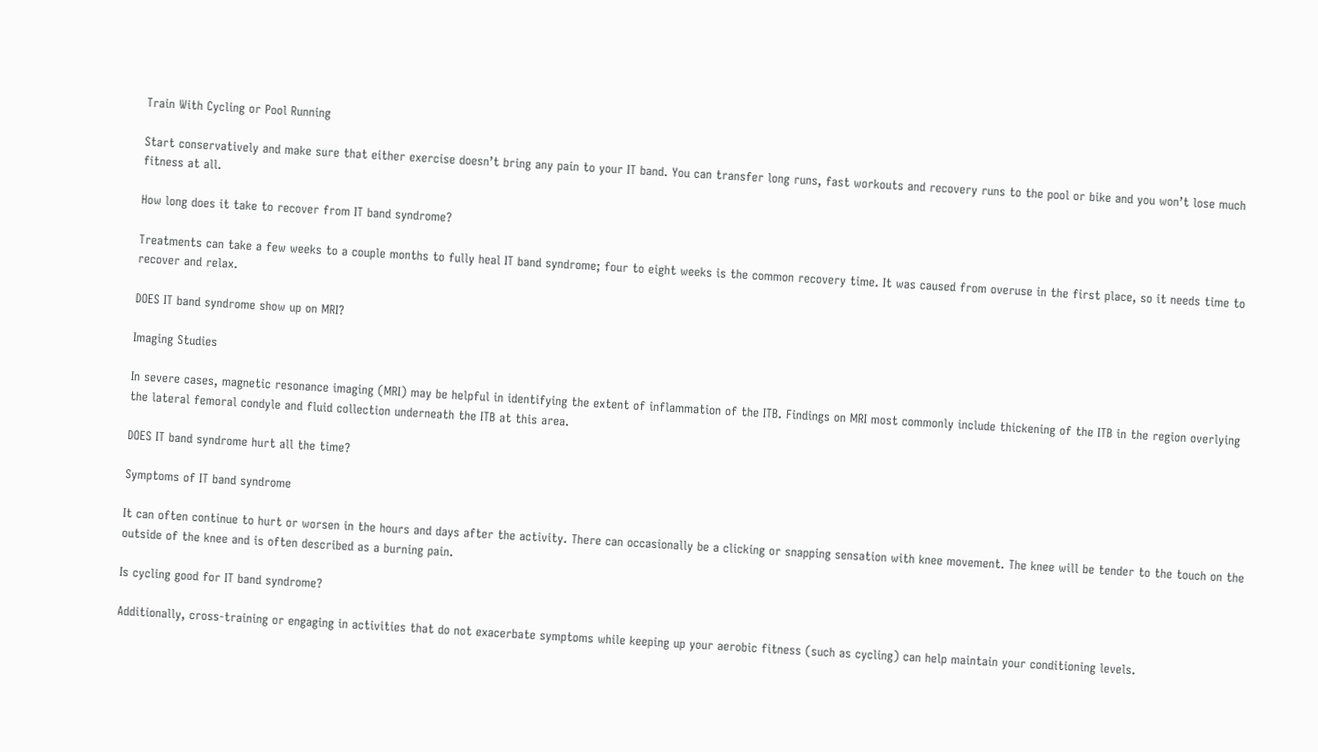Train With Cycling or Pool Running

Start conservatively and make sure that either exercise doesn’t bring any pain to your IT band. You can transfer long runs, fast workouts and recovery runs to the pool or bike and you won’t lose much fitness at all.

How long does it take to recover from IT band syndrome?

Treatments can take a few weeks to a couple months to fully heal IT band syndrome; four to eight weeks is the common recovery time. It was caused from overuse in the first place, so it needs time to recover and relax.

DOES IT band syndrome show up on MRI?

Imaging Studies

In severe cases, magnetic resonance imaging (MRI) may be helpful in identifying the extent of inflammation of the ITB. Findings on MRI most commonly include thickening of the ITB in the region overlying the lateral femoral condyle and fluid collection underneath the ITB at this area.

DOES IT band syndrome hurt all the time?

Symptoms of IT band syndrome

It can often continue to hurt or worsen in the hours and days after the activity. There can occasionally be a clicking or snapping sensation with knee movement. The knee will be tender to the touch on the outside of the knee and is often described as a burning pain.

Is cycling good for IT band syndrome?

Additionally, cross-training or engaging in activities that do not exacerbate symptoms while keeping up your aerobic fitness (such as cycling) can help maintain your conditioning levels.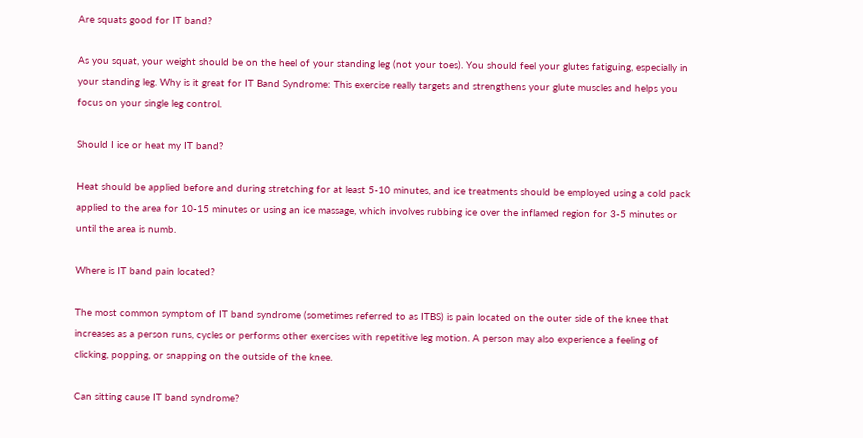Are squats good for IT band?

As you squat, your weight should be on the heel of your standing leg (not your toes). You should feel your glutes fatiguing, especially in your standing leg. Why is it great for IT Band Syndrome: This exercise really targets and strengthens your glute muscles and helps you focus on your single leg control.

Should I ice or heat my IT band?

Heat should be applied before and during stretching for at least 5-10 minutes, and ice treatments should be employed using a cold pack applied to the area for 10-15 minutes or using an ice massage, which involves rubbing ice over the inflamed region for 3-5 minutes or until the area is numb.

Where is IT band pain located?

The most common symptom of IT band syndrome (sometimes referred to as ITBS) is pain located on the outer side of the knee that increases as a person runs, cycles or performs other exercises with repetitive leg motion. A person may also experience a feeling of clicking, popping, or snapping on the outside of the knee.

Can sitting cause IT band syndrome?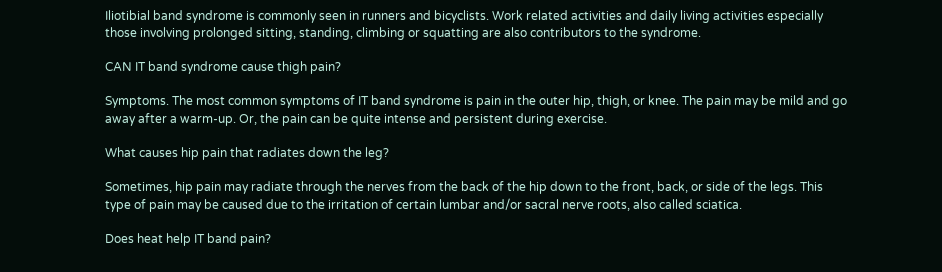Iliotibial band syndrome is commonly seen in runners and bicyclists. Work related activities and daily living activities especially those involving prolonged sitting, standing, climbing or squatting are also contributors to the syndrome.

CAN IT band syndrome cause thigh pain?

Symptoms. The most common symptoms of IT band syndrome is pain in the outer hip, thigh, or knee. The pain may be mild and go away after a warm-up. Or, the pain can be quite intense and persistent during exercise.

What causes hip pain that radiates down the leg?

Sometimes, hip pain may radiate through the nerves from the back of the hip down to the front, back, or side of the legs. This type of pain may be caused due to the irritation of certain lumbar and/or sacral nerve roots, also called sciatica.

Does heat help IT band pain?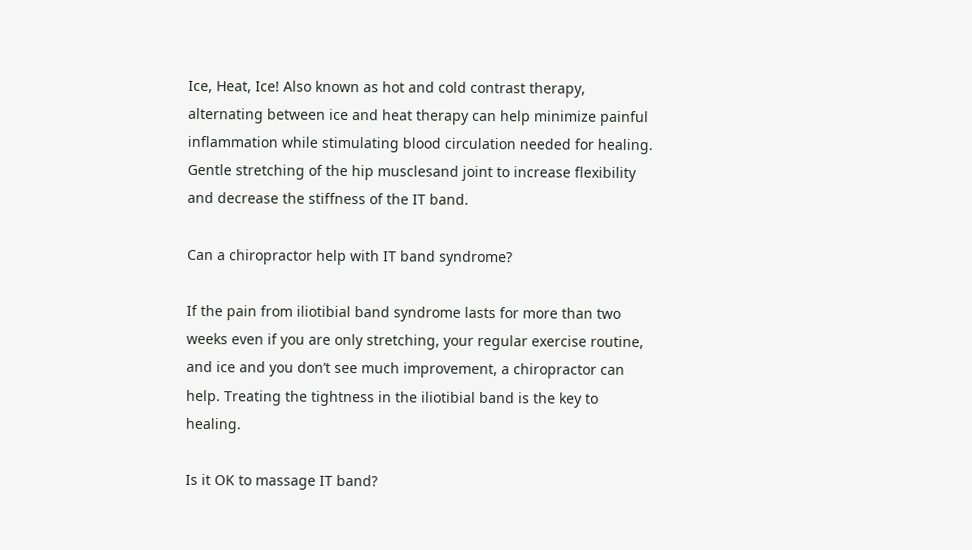Ice, Heat, Ice! Also known as hot and cold contrast therapy, alternating between ice and heat therapy can help minimize painful inflammation while stimulating blood circulation needed for healing. Gentle stretching of the hip musclesand joint to increase flexibility and decrease the stiffness of the IT band.

Can a chiropractor help with IT band syndrome?

If the pain from iliotibial band syndrome lasts for more than two weeks even if you are only stretching, your regular exercise routine, and ice and you don’t see much improvement, a chiropractor can help. Treating the tightness in the iliotibial band is the key to healing.

Is it OK to massage IT band?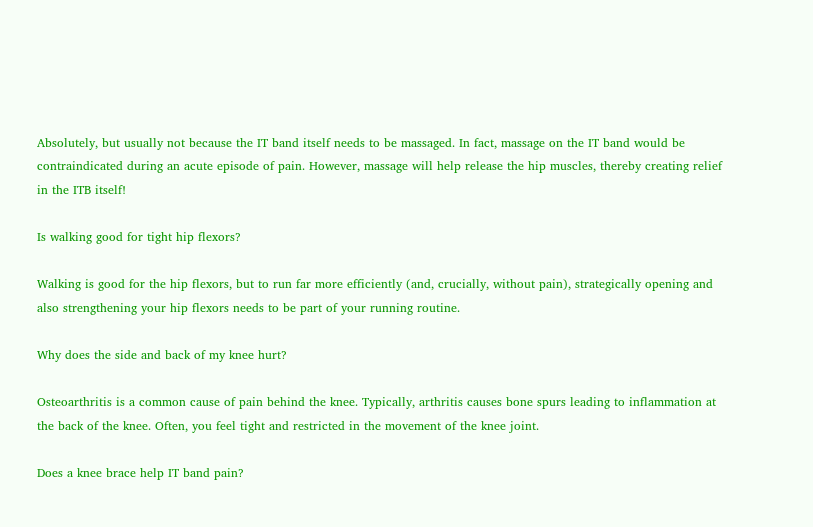Absolutely, but usually not because the IT band itself needs to be massaged. In fact, massage on the IT band would be contraindicated during an acute episode of pain. However, massage will help release the hip muscles, thereby creating relief in the ITB itself!

Is walking good for tight hip flexors?

Walking is good for the hip flexors, but to run far more efficiently (and, crucially, without pain), strategically opening and also strengthening your hip flexors needs to be part of your running routine.

Why does the side and back of my knee hurt?

Osteoarthritis is a common cause of pain behind the knee. Typically, arthritis causes bone spurs leading to inflammation at the back of the knee. Often, you feel tight and restricted in the movement of the knee joint.

Does a knee brace help IT band pain?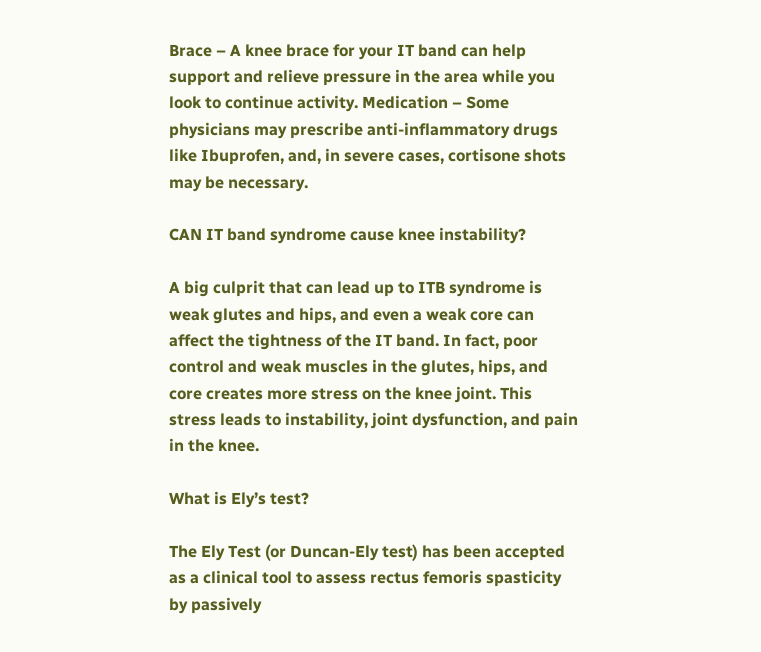Brace – A knee brace for your IT band can help support and relieve pressure in the area while you look to continue activity. Medication – Some physicians may prescribe anti-inflammatory drugs like Ibuprofen, and, in severe cases, cortisone shots may be necessary.

CAN IT band syndrome cause knee instability?

A big culprit that can lead up to ITB syndrome is weak glutes and hips, and even a weak core can affect the tightness of the IT band. In fact, poor control and weak muscles in the glutes, hips, and core creates more stress on the knee joint. This stress leads to instability, joint dysfunction, and pain in the knee.

What is Ely’s test?

The Ely Test (or Duncan-Ely test) has been accepted as a clinical tool to assess rectus femoris spasticity by passively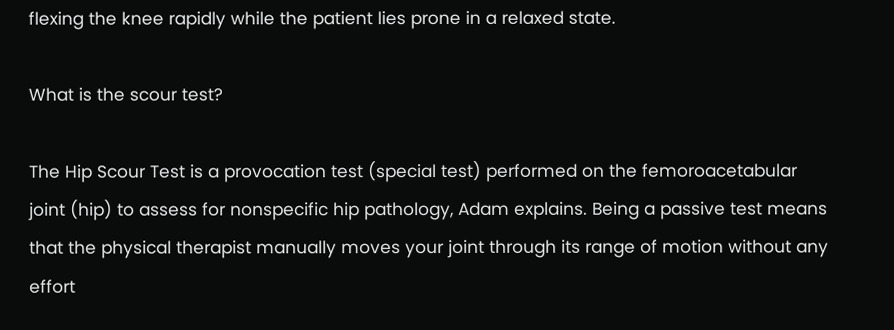flexing the knee rapidly while the patient lies prone in a relaxed state.

What is the scour test?

The Hip Scour Test is a provocation test (special test) performed on the femoroacetabular joint (hip) to assess for nonspecific hip pathology, Adam explains. Being a passive test means that the physical therapist manually moves your joint through its range of motion without any effort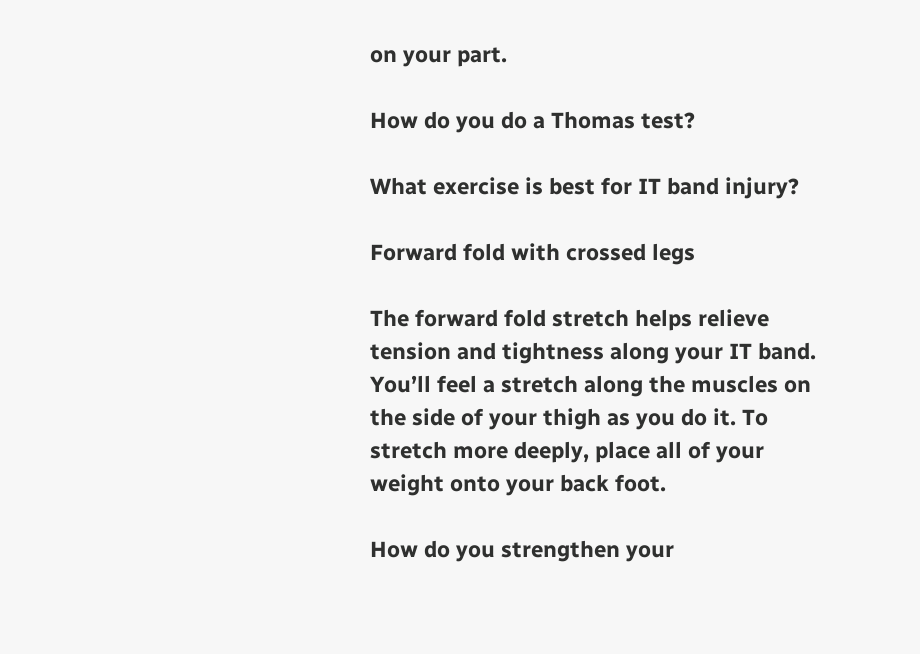on your part.

How do you do a Thomas test?

What exercise is best for IT band injury?

Forward fold with crossed legs

The forward fold stretch helps relieve tension and tightness along your IT band. You’ll feel a stretch along the muscles on the side of your thigh as you do it. To stretch more deeply, place all of your weight onto your back foot.

How do you strengthen your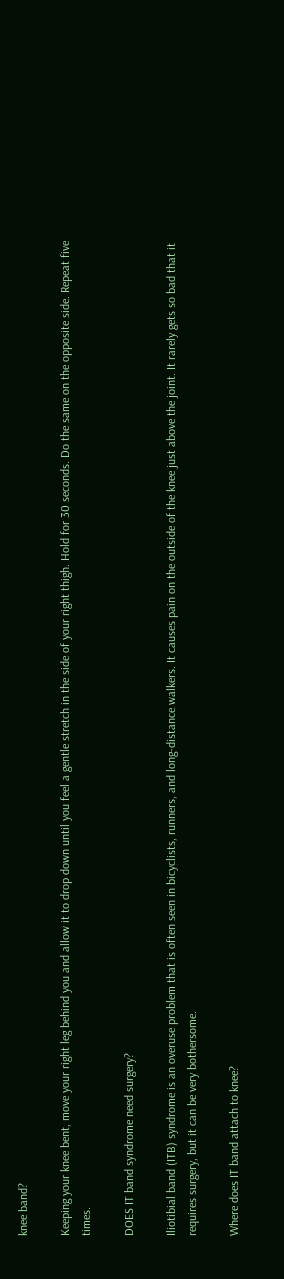knee band?

Keeping your knee bent, move your right leg behind you and allow it to drop down until you feel a gentle stretch in the side of your right thigh. Hold for 30 seconds. Do the same on the opposite side. Repeat five times.

DOES IT band syndrome need surgery?

Iliotibial band (ITB) syndrome is an overuse problem that is often seen in bicyclists, runners, and long-distance walkers. It causes pain on the outside of the knee just above the joint. It rarely gets so bad that it requires surgery, but it can be very bothersome.

Where does IT band attach to knee?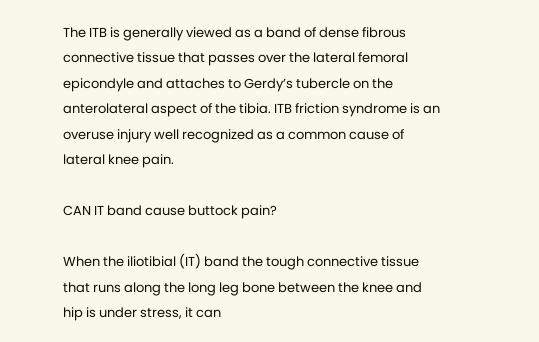The ITB is generally viewed as a band of dense fibrous connective tissue that passes over the lateral femoral epicondyle and attaches to Gerdy’s tubercle on the anterolateral aspect of the tibia. ITB friction syndrome is an overuse injury well recognized as a common cause of lateral knee pain.

CAN IT band cause buttock pain?

When the iliotibial (IT) band the tough connective tissue that runs along the long leg bone between the knee and hip is under stress, it can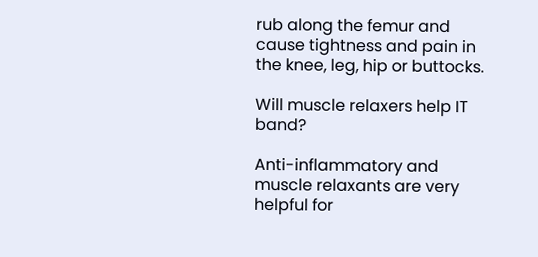rub along the femur and cause tightness and pain in the knee, leg, hip or buttocks.

Will muscle relaxers help IT band?

Anti-inflammatory and muscle relaxants are very helpful for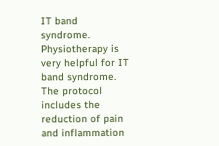IT band syndrome. Physiotherapy is very helpful for IT band syndrome. The protocol includes the reduction of pain and inflammation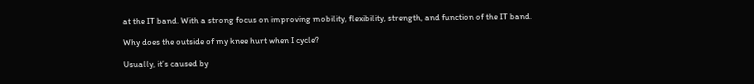at the IT band. With a strong focus on improving mobility, flexibility, strength, and function of the IT band.

Why does the outside of my knee hurt when I cycle?

Usually, it’s caused by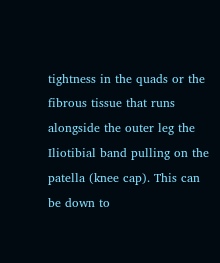tightness in the quads or the fibrous tissue that runs alongside the outer leg the Iliotibial band pulling on the patella (knee cap). This can be down to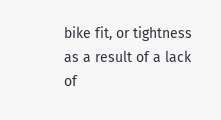bike fit, or tightness as a result of a lack of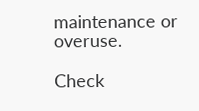maintenance or overuse.

Check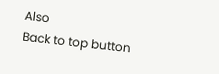Also
Back to top button